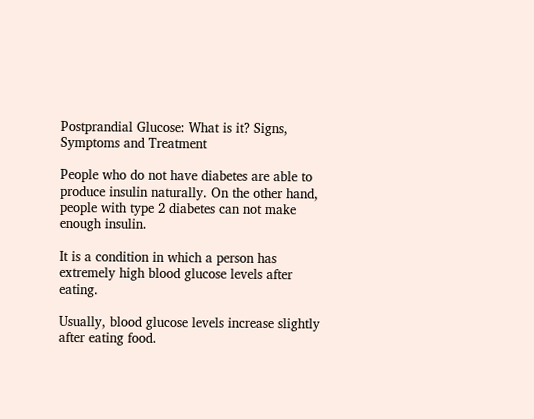Postprandial Glucose: What is it? Signs, Symptoms and Treatment

People who do not have diabetes are able to produce insulin naturally. On the other hand, people with type 2 diabetes can not make enough insulin.

It is a condition in which a person has extremely high blood glucose levels after eating.

Usually, blood glucose levels increase slightly after eating food.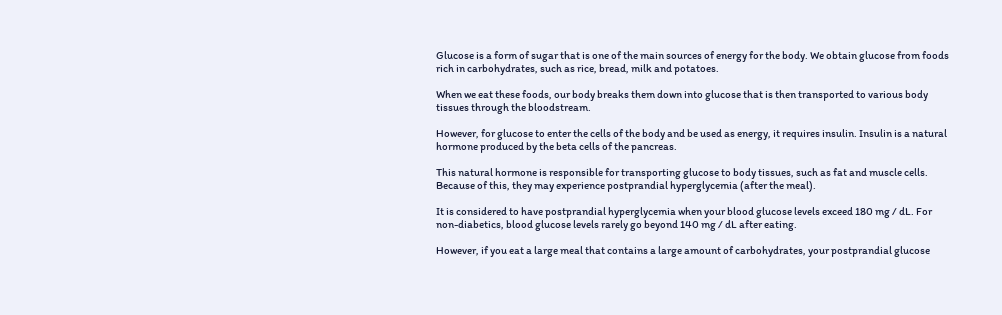Glucose is a form of sugar that is one of the main sources of energy for the body. We obtain glucose from foods rich in carbohydrates, such as rice, bread, milk and potatoes.

When we eat these foods, our body breaks them down into glucose that is then transported to various body tissues through the bloodstream.

However, for glucose to enter the cells of the body and be used as energy, it requires insulin. Insulin is a natural hormone produced by the beta cells of the pancreas.

This natural hormone is responsible for transporting glucose to body tissues, such as fat and muscle cells. Because of this, they may experience postprandial hyperglycemia (after the meal).

It is considered to have postprandial hyperglycemia when your blood glucose levels exceed 180 mg / dL. For non-diabetics, blood glucose levels rarely go beyond 140 mg / dL after eating.

However, if you eat a large meal that contains a large amount of carbohydrates, your postprandial glucose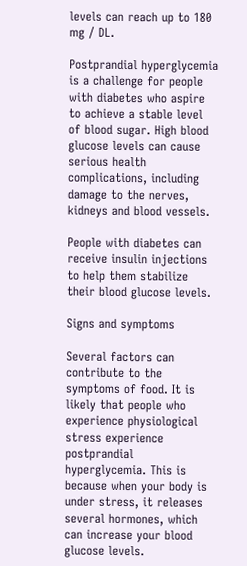levels can reach up to 180 mg / DL.

Postprandial hyperglycemia is a challenge for people with diabetes who aspire to achieve a stable level of blood sugar. High blood glucose levels can cause serious health complications, including damage to the nerves, kidneys and blood vessels.

People with diabetes can receive insulin injections to help them stabilize their blood glucose levels.

Signs and symptoms

Several factors can contribute to the symptoms of food. It is likely that people who experience physiological stress experience postprandial hyperglycemia. This is because when your body is under stress, it releases several hormones, which can increase your blood glucose levels.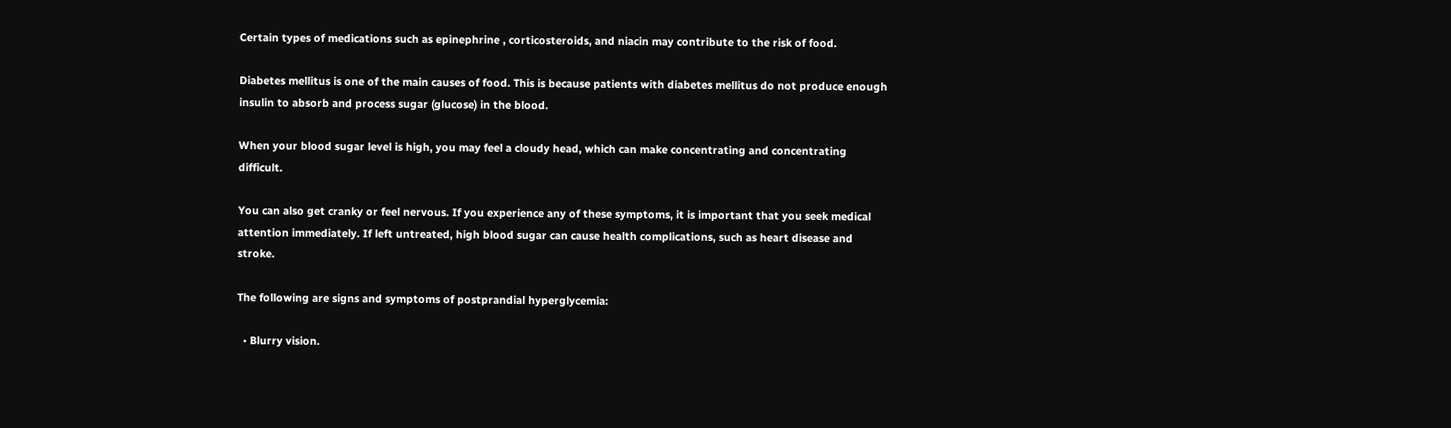Certain types of medications such as epinephrine , corticosteroids, and niacin may contribute to the risk of food.

Diabetes mellitus is one of the main causes of food. This is because patients with diabetes mellitus do not produce enough insulin to absorb and process sugar (glucose) in the blood.

When your blood sugar level is high, you may feel a cloudy head, which can make concentrating and concentrating difficult.

You can also get cranky or feel nervous. If you experience any of these symptoms, it is important that you seek medical attention immediately. If left untreated, high blood sugar can cause health complications, such as heart disease and stroke.

The following are signs and symptoms of postprandial hyperglycemia:

  • Blurry vision.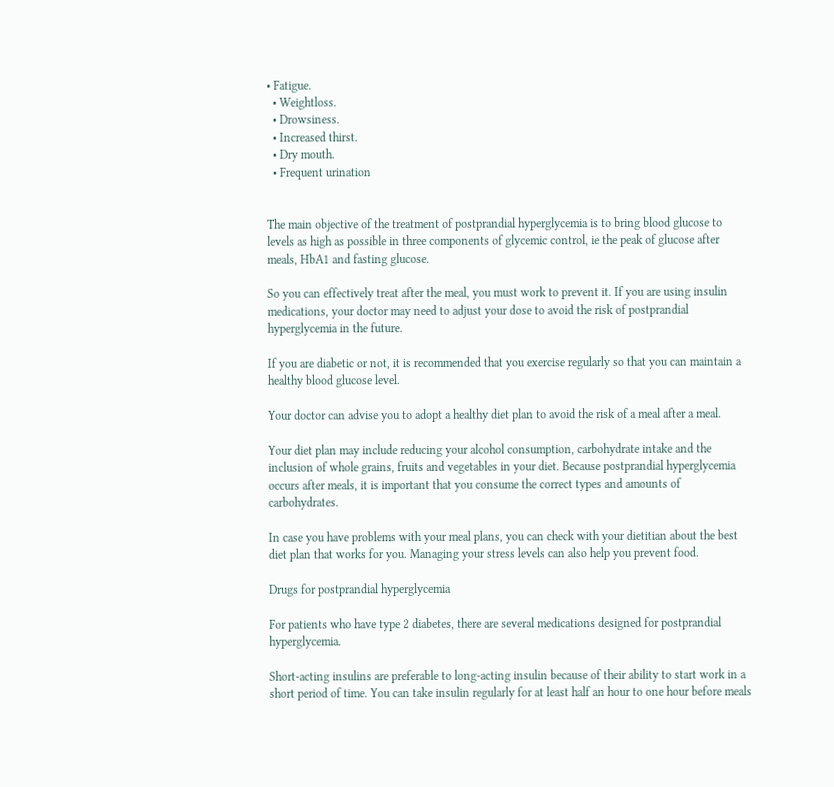• Fatigue.
  • Weightloss.
  • Drowsiness.
  • Increased thirst.
  • Dry mouth.
  • Frequent urination


The main objective of the treatment of postprandial hyperglycemia is to bring blood glucose to levels as high as possible in three components of glycemic control, ie the peak of glucose after meals, HbA1 and fasting glucose.

So you can effectively treat after the meal, you must work to prevent it. If you are using insulin medications, your doctor may need to adjust your dose to avoid the risk of postprandial hyperglycemia in the future.

If you are diabetic or not, it is recommended that you exercise regularly so that you can maintain a healthy blood glucose level.

Your doctor can advise you to adopt a healthy diet plan to avoid the risk of a meal after a meal.

Your diet plan may include reducing your alcohol consumption, carbohydrate intake and the inclusion of whole grains, fruits and vegetables in your diet. Because postprandial hyperglycemia occurs after meals, it is important that you consume the correct types and amounts of carbohydrates.

In case you have problems with your meal plans, you can check with your dietitian about the best diet plan that works for you. Managing your stress levels can also help you prevent food.

Drugs for postprandial hyperglycemia

For patients who have type 2 diabetes, there are several medications designed for postprandial hyperglycemia.

Short-acting insulins are preferable to long-acting insulin because of their ability to start work in a short period of time. You can take insulin regularly for at least half an hour to one hour before meals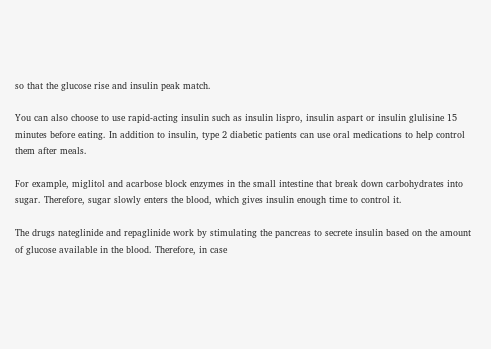so that the glucose rise and insulin peak match.

You can also choose to use rapid-acting insulin such as insulin lispro, insulin aspart or insulin glulisine 15 minutes before eating. In addition to insulin, type 2 diabetic patients can use oral medications to help control them after meals.

For example, miglitol and acarbose block enzymes in the small intestine that break down carbohydrates into sugar. Therefore, sugar slowly enters the blood, which gives insulin enough time to control it.

The drugs nateglinide and repaglinide work by stimulating the pancreas to secrete insulin based on the amount of glucose available in the blood. Therefore, in case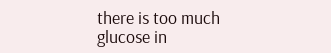there is too much glucose in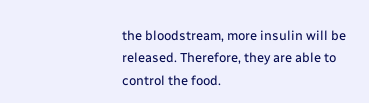the bloodstream, more insulin will be released. Therefore, they are able to control the food.